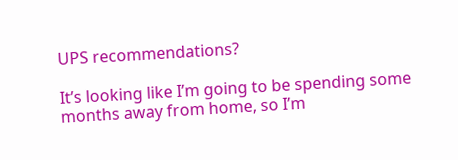UPS recommendations?

It’s looking like I’m going to be spending some months away from home, so I’m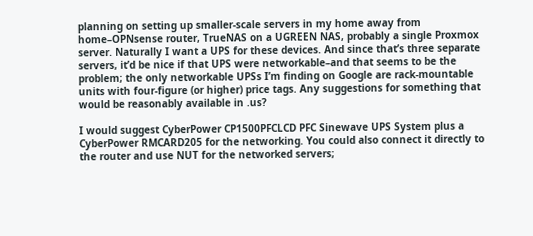planning on setting up smaller-scale servers in my home away from home–OPNsense router, TrueNAS on a UGREEN NAS, probably a single Proxmox server. Naturally I want a UPS for these devices. And since that’s three separate servers, it’d be nice if that UPS were networkable–and that seems to be the problem; the only networkable UPSs I’m finding on Google are rack-mountable units with four-figure (or higher) price tags. Any suggestions for something that would be reasonably available in .us?

I would suggest CyberPower CP1500PFCLCD PFC Sinewave UPS System plus a CyberPower RMCARD205 for the networking. You could also connect it directly to the router and use NUT for the networked servers;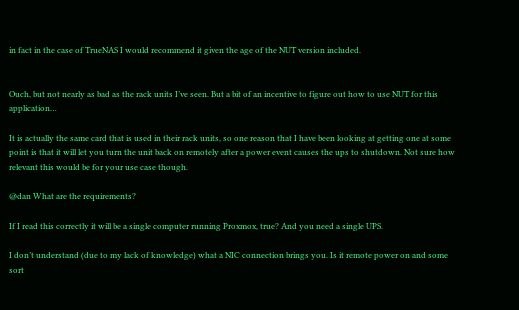in fact in the case of TrueNAS I would recommend it given the age of the NUT version included.


Ouch, but not nearly as bad as the rack units I’ve seen. But a bit of an incentive to figure out how to use NUT for this application…

It is actually the same card that is used in their rack units, so one reason that I have been looking at getting one at some point is that it will let you turn the unit back on remotely after a power event causes the ups to shutdown. Not sure how relevant this would be for your use case though.

@dan What are the requirements?

If I read this correctly it will be a single computer running Proxmox, true? And you need a single UPS.

I don’t understand (due to my lack of knowledge) what a NIC connection brings you. Is it remote power on and some sort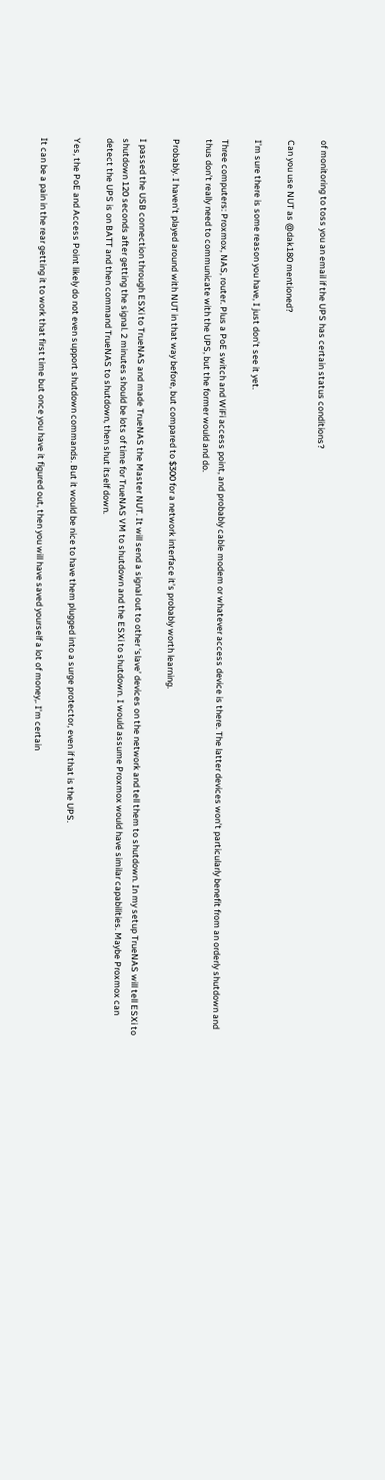of monitoring to toss you an email if the UPS has certain status conditions?

Can you use NUT as @dak180 mentioned?

I’m sure there is some reason you have, I just don’t see it yet.

Three computers: Proxmox, NAS, router. Plus a PoE switch and WiFi access point, and probably cable modem or whatever access device is there. The latter devices won’t particularly benefit from an orderly shutdown and thus don’t really need to communicate with the UPS, but the former would and do.

Probably. I haven’t played around with NUT in that way before, but compared to $300 for a network interface it’s probably worth learning.

I passed the USB connection through ESXi to TrueNAS and made TrueNAS the Master NUT. It will send a signal out to other ‘slave’ devices on the network and tell them to shutdown. In my setup TrueNAS will tell ESXi to shutdown 120 seconds after getting the signal. 2 minutes should be lots of time for TrueNAS VM to shutdown and the ESXi to shutdown. I would assume Proxmox would have similar capabilities. Maybe Proxmox can detect the UPS is on BATT and then command TrueNAS to shutdown, then shut itself down.

Yes, the PoE and Access Point likely do not even support shutdown commands. But it would be nice to have them plugged into a surge protector, even if that is the UPS.

It can be a pain in the rear getting it to work that first time but once you have it figured out, then you will have saved yourself a lot of money,. I’m certain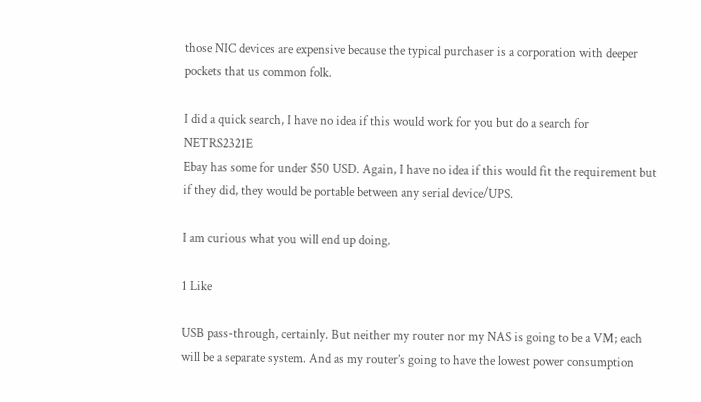those NIC devices are expensive because the typical purchaser is a corporation with deeper pockets that us common folk.

I did a quick search, I have no idea if this would work for you but do a search for NETRS2321E
Ebay has some for under $50 USD. Again, I have no idea if this would fit the requirement but if they did, they would be portable between any serial device/UPS.

I am curious what you will end up doing.

1 Like

USB pass-through, certainly. But neither my router nor my NAS is going to be a VM; each will be a separate system. And as my router’s going to have the lowest power consumption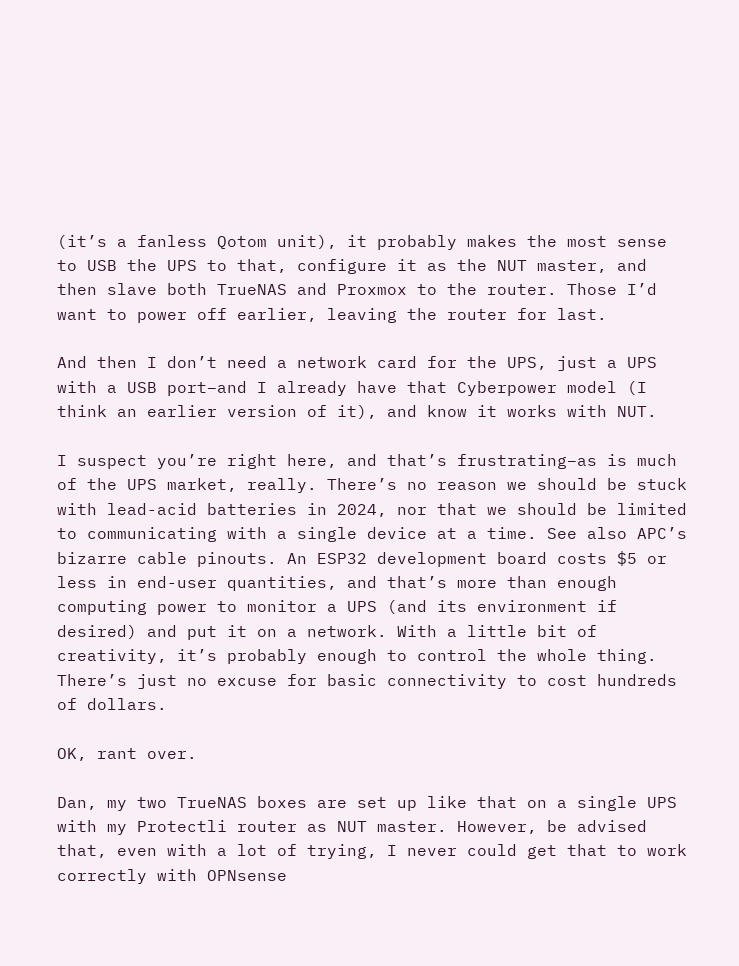(it’s a fanless Qotom unit), it probably makes the most sense to USB the UPS to that, configure it as the NUT master, and then slave both TrueNAS and Proxmox to the router. Those I’d want to power off earlier, leaving the router for last.

And then I don’t need a network card for the UPS, just a UPS with a USB port–and I already have that Cyberpower model (I think an earlier version of it), and know it works with NUT.

I suspect you’re right here, and that’s frustrating–as is much of the UPS market, really. There’s no reason we should be stuck with lead-acid batteries in 2024, nor that we should be limited to communicating with a single device at a time. See also APC’s bizarre cable pinouts. An ESP32 development board costs $5 or less in end-user quantities, and that’s more than enough computing power to monitor a UPS (and its environment if desired) and put it on a network. With a little bit of creativity, it’s probably enough to control the whole thing. There’s just no excuse for basic connectivity to cost hundreds of dollars.

OK, rant over.

Dan, my two TrueNAS boxes are set up like that on a single UPS with my Protectli router as NUT master. However, be advised that, even with a lot of trying, I never could get that to work correctly with OPNsense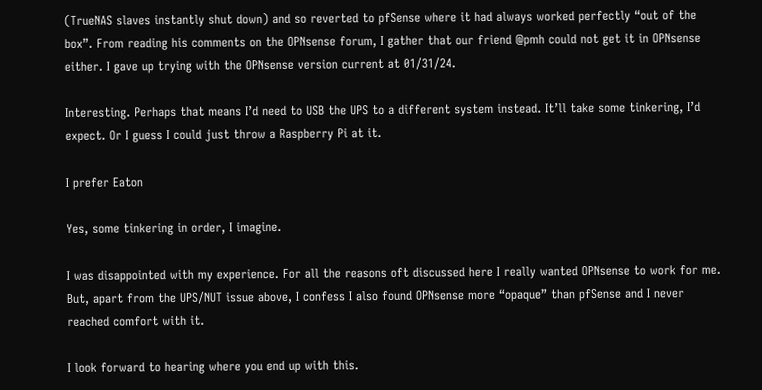(TrueNAS slaves instantly shut down) and so reverted to pfSense where it had always worked perfectly “out of the box”. From reading his comments on the OPNsense forum, I gather that our friend @pmh could not get it in OPNsense either. I gave up trying with the OPNsense version current at 01/31/24.

Interesting. Perhaps that means I’d need to USB the UPS to a different system instead. It’ll take some tinkering, I’d expect. Or I guess I could just throw a Raspberry Pi at it.

I prefer Eaton

Yes, some tinkering in order, I imagine.

I was disappointed with my experience. For all the reasons oft discussed here I really wanted OPNsense to work for me. But, apart from the UPS/NUT issue above, I confess I also found OPNsense more “opaque” than pfSense and I never reached comfort with it.

I look forward to hearing where you end up with this.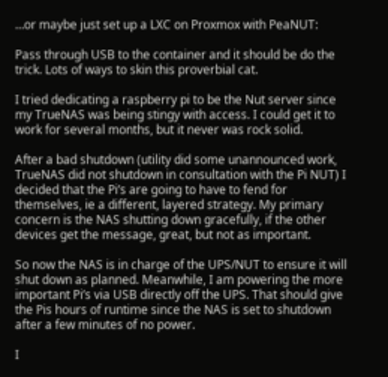…or maybe just set up a LXC on Proxmox with PeaNUT:

Pass through USB to the container and it should be do the trick. Lots of ways to skin this proverbial cat.

I tried dedicating a raspberry pi to be the Nut server since my TrueNAS was being stingy with access. I could get it to work for several months, but it never was rock solid.

After a bad shutdown (utility did some unannounced work, TrueNAS did not shutdown in consultation with the Pi NUT) I decided that the Pi’s are going to have to fend for themselves, ie a different, layered strategy. My primary concern is the NAS shutting down gracefully, if the other devices get the message, great, but not as important.

So now the NAS is in charge of the UPS/NUT to ensure it will shut down as planned. Meanwhile, I am powering the more important Pi’s via USB directly off the UPS. That should give the Pis hours of runtime since the NAS is set to shutdown after a few minutes of no power.

I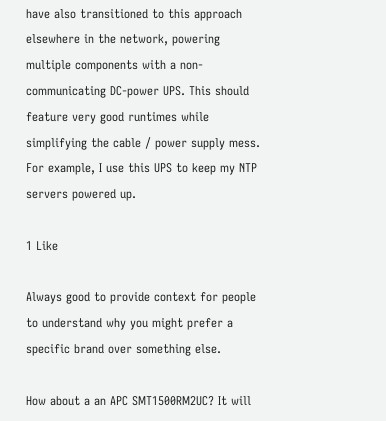have also transitioned to this approach elsewhere in the network, powering multiple components with a non-communicating DC-power UPS. This should feature very good runtimes while simplifying the cable / power supply mess. For example, I use this UPS to keep my NTP servers powered up.

1 Like

Always good to provide context for people to understand why you might prefer a specific brand over something else.

How about a an APC SMT1500RM2UC? It will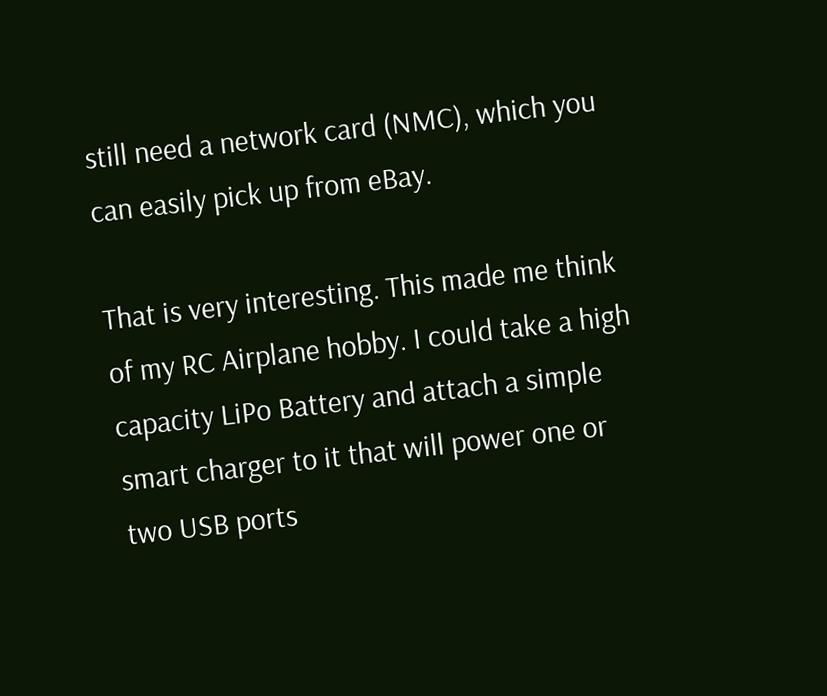still need a network card (NMC), which you can easily pick up from eBay.

That is very interesting. This made me think of my RC Airplane hobby. I could take a high capacity LiPo Battery and attach a simple smart charger to it that will power one or two USB ports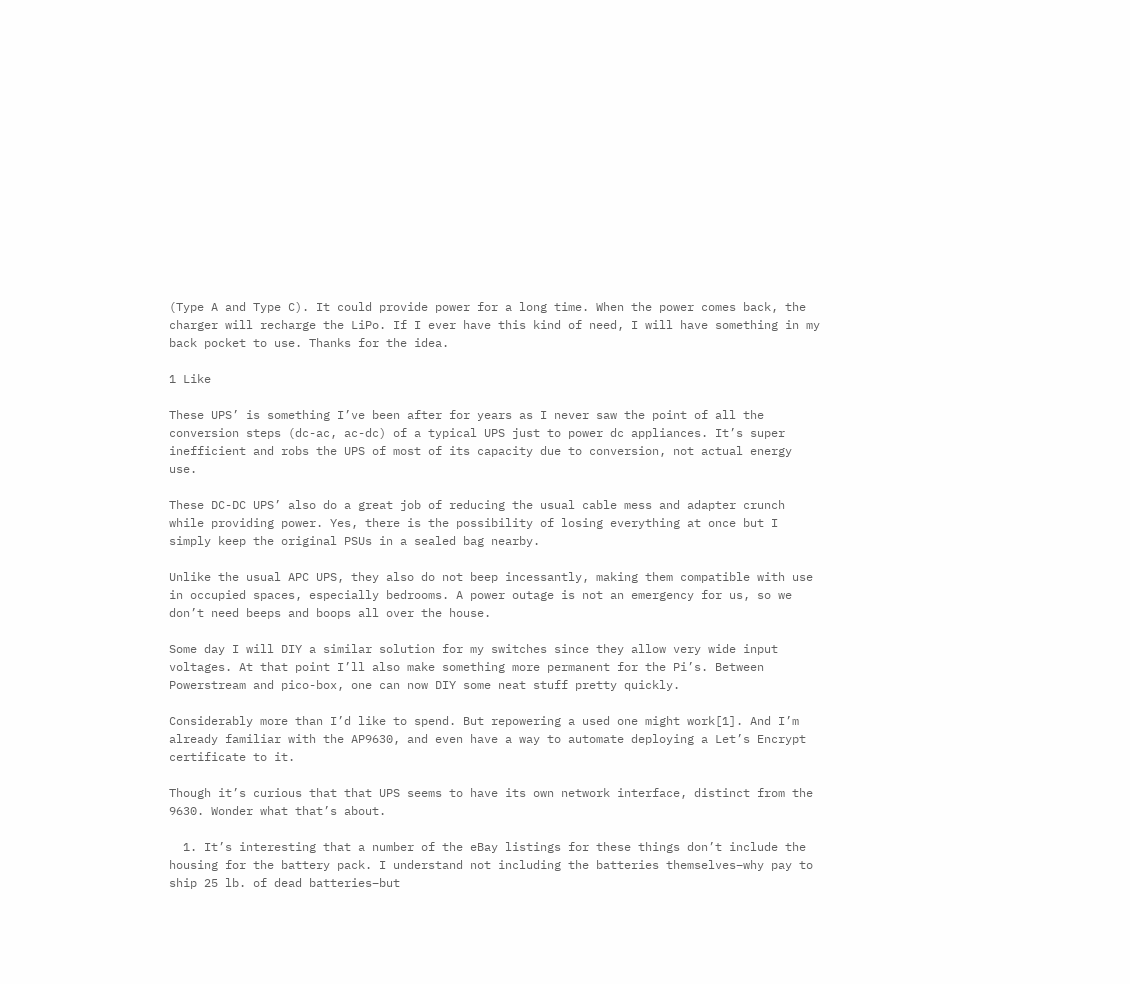(Type A and Type C). It could provide power for a long time. When the power comes back, the charger will recharge the LiPo. If I ever have this kind of need, I will have something in my back pocket to use. Thanks for the idea.

1 Like

These UPS’ is something I’ve been after for years as I never saw the point of all the conversion steps (dc-ac, ac-dc) of a typical UPS just to power dc appliances. It’s super inefficient and robs the UPS of most of its capacity due to conversion, not actual energy use.

These DC-DC UPS’ also do a great job of reducing the usual cable mess and adapter crunch while providing power. Yes, there is the possibility of losing everything at once but I simply keep the original PSUs in a sealed bag nearby.

Unlike the usual APC UPS, they also do not beep incessantly, making them compatible with use in occupied spaces, especially bedrooms. A power outage is not an emergency for us, so we don’t need beeps and boops all over the house.

Some day I will DIY a similar solution for my switches since they allow very wide input voltages. At that point I’ll also make something more permanent for the Pi’s. Between Powerstream and pico-box, one can now DIY some neat stuff pretty quickly.

Considerably more than I’d like to spend. But repowering a used one might work[1]. And I’m already familiar with the AP9630, and even have a way to automate deploying a Let’s Encrypt certificate to it.

Though it’s curious that that UPS seems to have its own network interface, distinct from the 9630. Wonder what that’s about.

  1. It’s interesting that a number of the eBay listings for these things don’t include the housing for the battery pack. I understand not including the batteries themselves–why pay to ship 25 lb. of dead batteries–but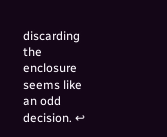discarding the enclosure seems like an odd decision. ↩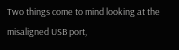Two things come to mind looking at the misaligned USB port,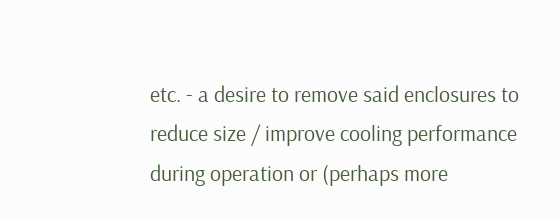etc. - a desire to remove said enclosures to reduce size / improve cooling performance during operation or (perhaps more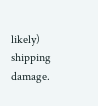likely) shipping damage.